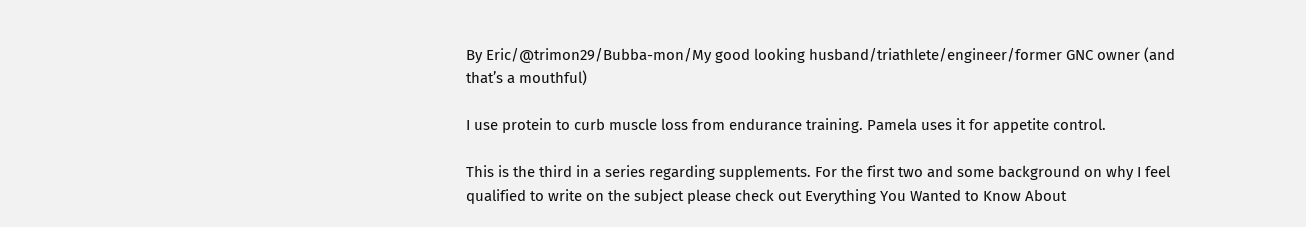By Eric/@trimon29/Bubba-mon/My good looking husband/triathlete/engineer/former GNC owner (and that’s a mouthful)

I use protein to curb muscle loss from endurance training. Pamela uses it for appetite control.

This is the third in a series regarding supplements. For the first two and some background on why I feel qualified to write on the subject please check out Everything You Wanted to Know About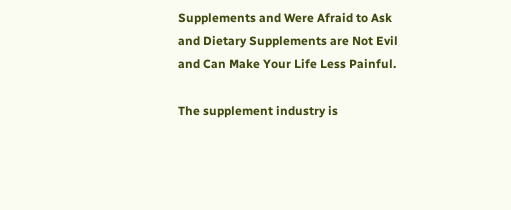Supplements and Were Afraid to Ask and Dietary Supplements are Not Evil and Can Make Your Life Less Painful.

The supplement industry is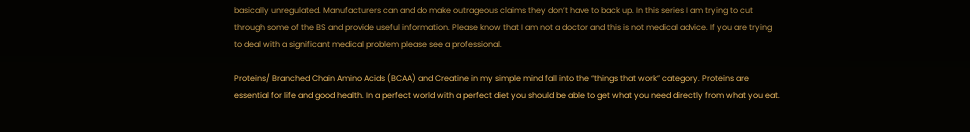basically unregulated. Manufacturers can and do make outrageous claims they don’t have to back up. In this series I am trying to cut through some of the BS and provide useful information. Please know that I am not a doctor and this is not medical advice. If you are trying to deal with a significant medical problem please see a professional.

Proteins/ Branched Chain Amino Acids (BCAA) and Creatine in my simple mind fall into the “things that work” category. Proteins are essential for life and good health. In a perfect world with a perfect diet you should be able to get what you need directly from what you eat.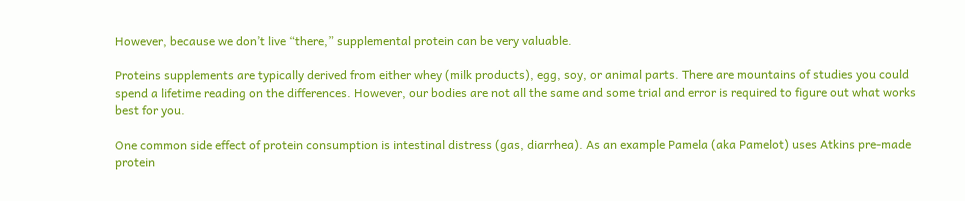However, because we don’t live “there,” supplemental protein can be very valuable.

Proteins supplements are typically derived from either whey (milk products), egg, soy, or animal parts. There are mountains of studies you could spend a lifetime reading on the differences. However, our bodies are not all the same and some trial and error is required to figure out what works best for you.

One common side effect of protein consumption is intestinal distress (gas, diarrhea). As an example Pamela (aka Pamelot) uses Atkins pre-made protein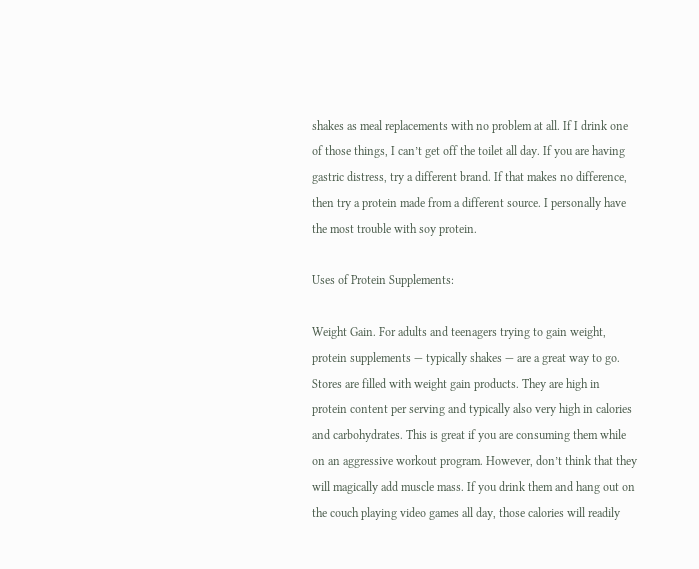shakes as meal replacements with no problem at all. If I drink one of those things, I can’t get off the toilet all day. If you are having gastric distress, try a different brand. If that makes no difference, then try a protein made from a different source. I personally have the most trouble with soy protein.

Uses of Protein Supplements:

Weight Gain. For adults and teenagers trying to gain weight, protein supplements — typically shakes — are a great way to go. Stores are filled with weight gain products. They are high in protein content per serving and typically also very high in calories and carbohydrates. This is great if you are consuming them while on an aggressive workout program. However, don’t think that they will magically add muscle mass. If you drink them and hang out on the couch playing video games all day, those calories will readily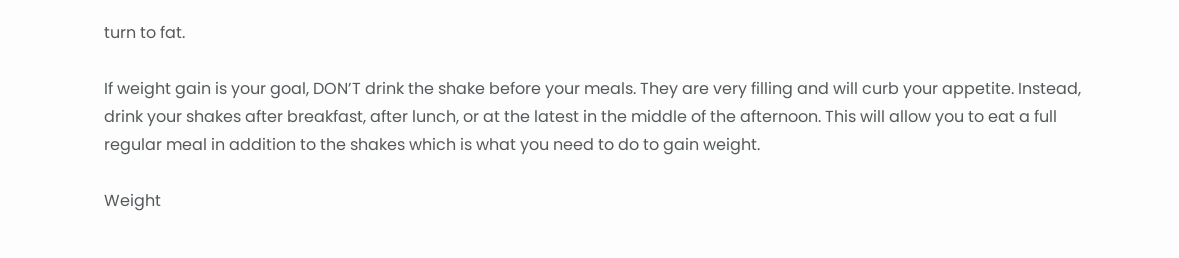turn to fat.

If weight gain is your goal, DON’T drink the shake before your meals. They are very filling and will curb your appetite. Instead, drink your shakes after breakfast, after lunch, or at the latest in the middle of the afternoon. This will allow you to eat a full regular meal in addition to the shakes which is what you need to do to gain weight.

Weight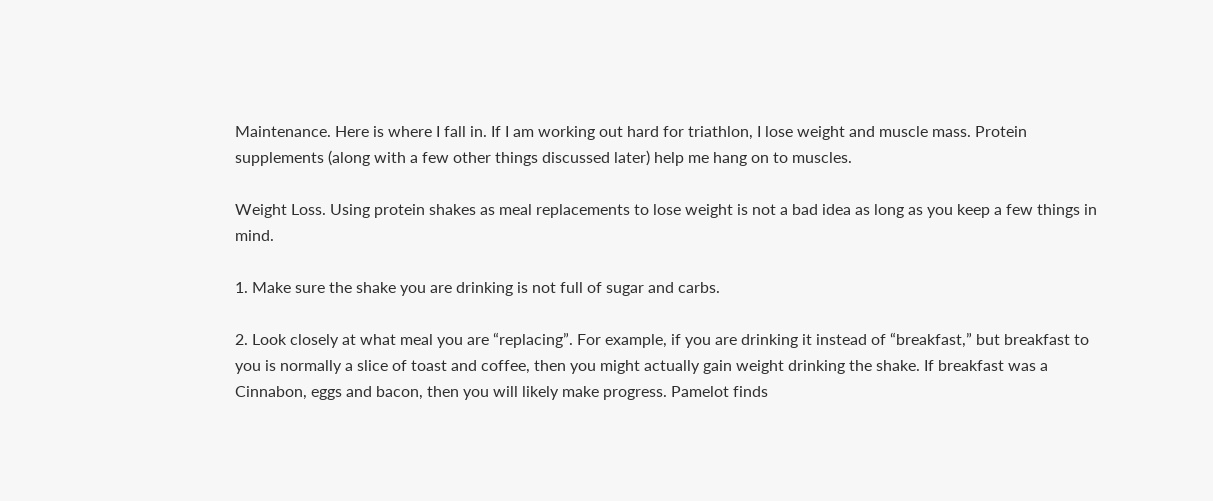Maintenance. Here is where I fall in. If I am working out hard for triathlon, I lose weight and muscle mass. Protein supplements (along with a few other things discussed later) help me hang on to muscles.

Weight Loss. Using protein shakes as meal replacements to lose weight is not a bad idea as long as you keep a few things in mind.

1. Make sure the shake you are drinking is not full of sugar and carbs.

2. Look closely at what meal you are “replacing”. For example, if you are drinking it instead of “breakfast,” but breakfast to you is normally a slice of toast and coffee, then you might actually gain weight drinking the shake. If breakfast was a Cinnabon, eggs and bacon, then you will likely make progress. Pamelot finds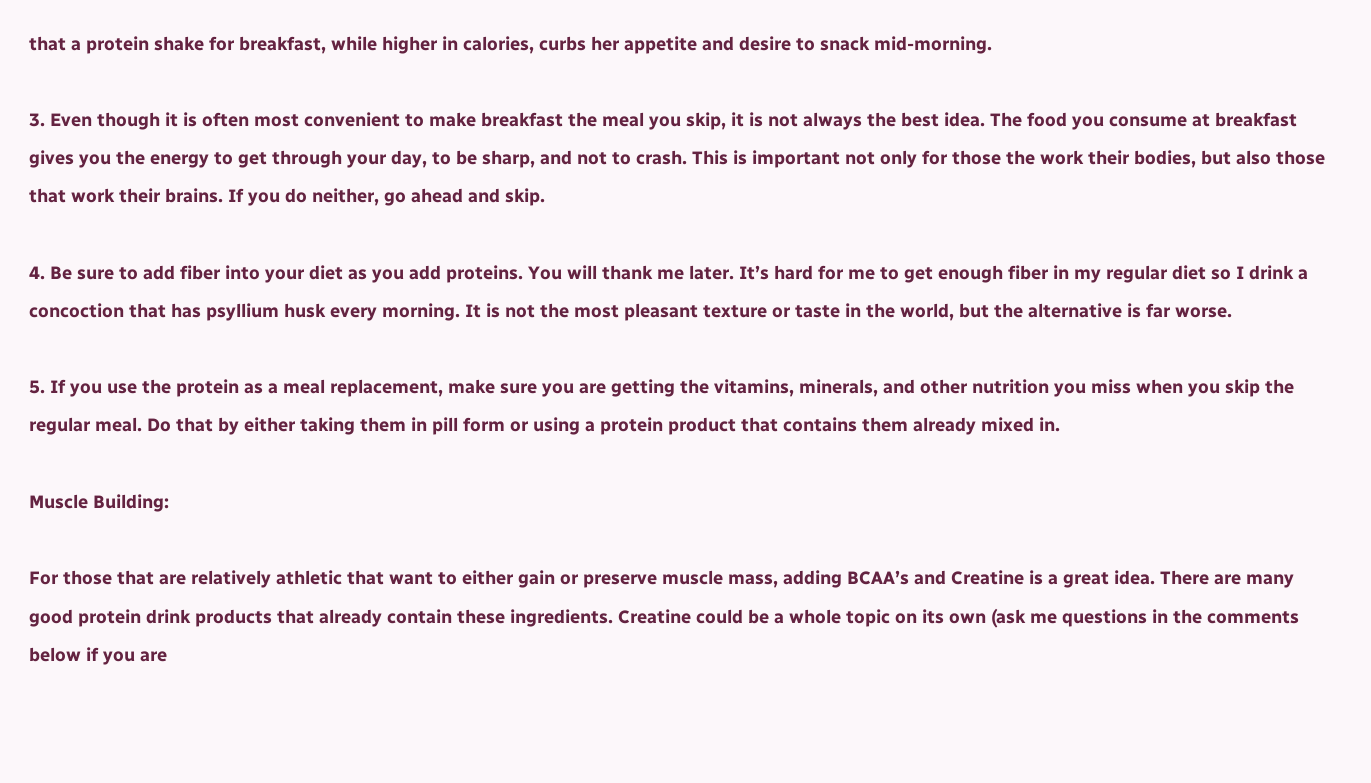that a protein shake for breakfast, while higher in calories, curbs her appetite and desire to snack mid-morning.

3. Even though it is often most convenient to make breakfast the meal you skip, it is not always the best idea. The food you consume at breakfast gives you the energy to get through your day, to be sharp, and not to crash. This is important not only for those the work their bodies, but also those that work their brains. If you do neither, go ahead and skip.

4. Be sure to add fiber into your diet as you add proteins. You will thank me later. It’s hard for me to get enough fiber in my regular diet so I drink a concoction that has psyllium husk every morning. It is not the most pleasant texture or taste in the world, but the alternative is far worse.

5. If you use the protein as a meal replacement, make sure you are getting the vitamins, minerals, and other nutrition you miss when you skip the regular meal. Do that by either taking them in pill form or using a protein product that contains them already mixed in.

Muscle Building:

For those that are relatively athletic that want to either gain or preserve muscle mass, adding BCAA’s and Creatine is a great idea. There are many good protein drink products that already contain these ingredients. Creatine could be a whole topic on its own (ask me questions in the comments below if you are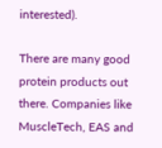interested).

There are many good protein products out there. Companies like MuscleTech, EAS and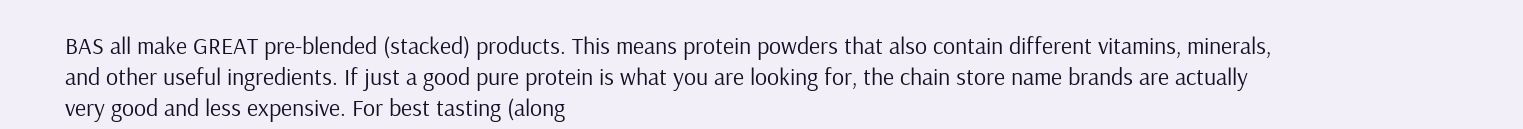BAS all make GREAT pre-blended (stacked) products. This means protein powders that also contain different vitamins, minerals, and other useful ingredients. If just a good pure protein is what you are looking for, the chain store name brands are actually very good and less expensive. For best tasting (along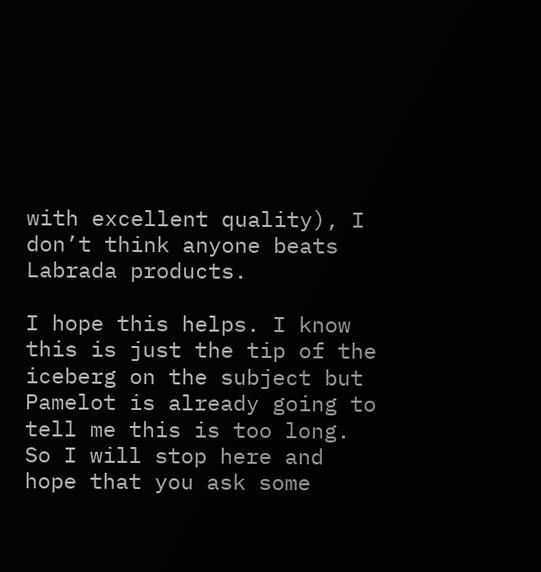with excellent quality), I don’t think anyone beats Labrada products.

I hope this helps. I know this is just the tip of the iceberg on the subject but Pamelot is already going to tell me this is too long. So I will stop here and hope that you ask some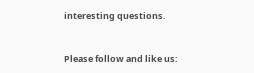interesting questions.


Please follow and like us: